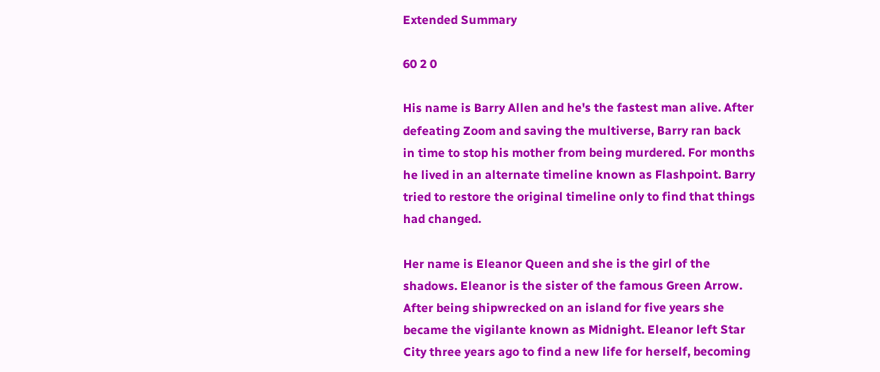Extended Summary

60 2 0

His name is Barry Allen and he's the fastest man alive. After defeating Zoom and saving the multiverse, Barry ran back in time to stop his mother from being murdered. For months he lived in an alternate timeline known as Flashpoint. Barry tried to restore the original timeline only to find that things had changed.

Her name is Eleanor Queen and she is the girl of the shadows. Eleanor is the sister of the famous Green Arrow. After being shipwrecked on an island for five years she became the vigilante known as Midnight. Eleanor left Star City three years ago to find a new life for herself, becoming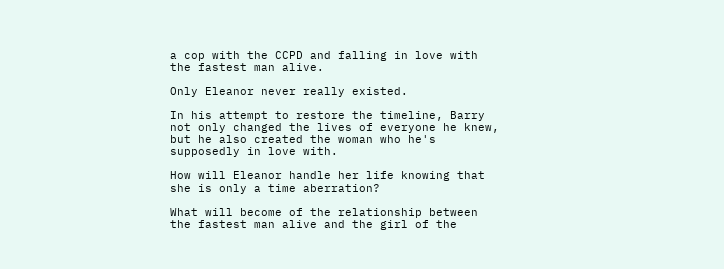a cop with the CCPD and falling in love with the fastest man alive.

Only Eleanor never really existed.

In his attempt to restore the timeline, Barry not only changed the lives of everyone he knew, but he also created the woman who he's supposedly in love with.

How will Eleanor handle her life knowing that she is only a time aberration?

What will become of the relationship between the fastest man alive and the girl of the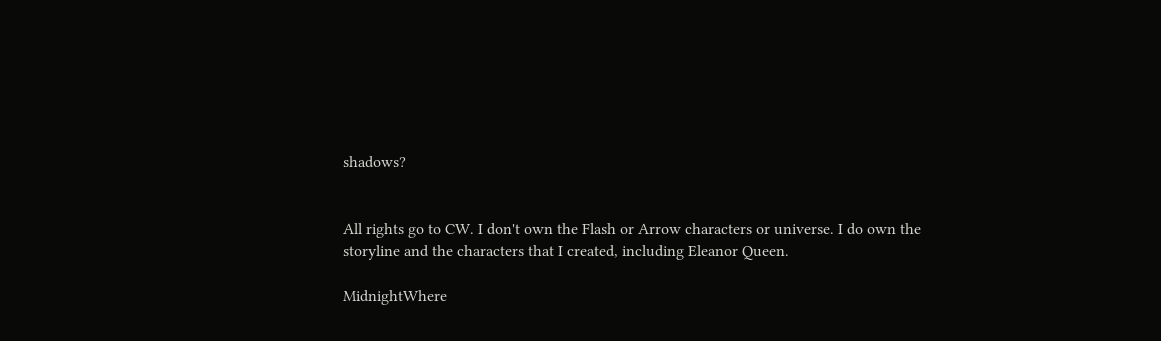shadows?


All rights go to CW. I don't own the Flash or Arrow characters or universe. I do own the storyline and the characters that I created, including Eleanor Queen.

MidnightWhere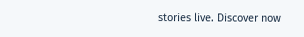stories live. Discover now